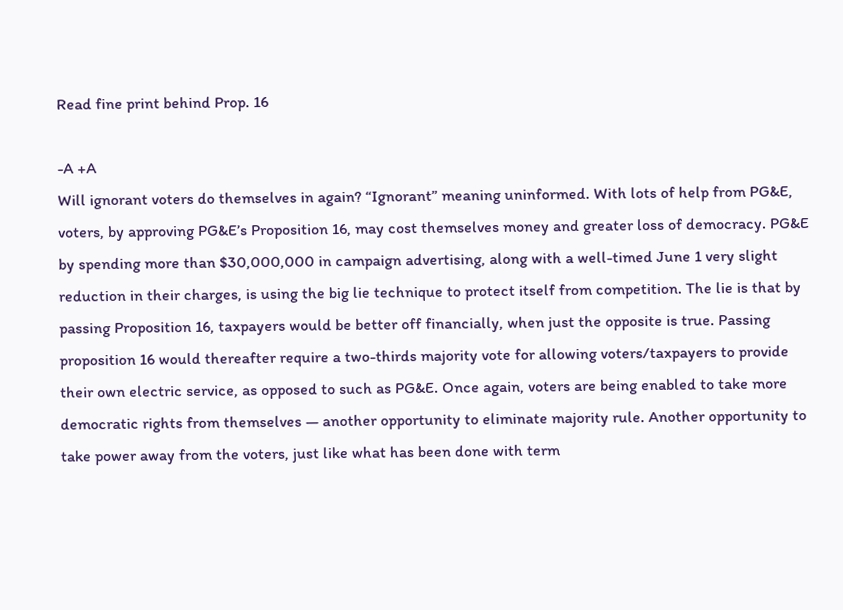Read fine print behind Prop. 16

-A +A
Will ignorant voters do themselves in again? “Ignorant” meaning uninformed. With lots of help from PG&E, voters, by approving PG&E’s Proposition 16, may cost themselves money and greater loss of democracy. PG&E by spending more than $30,000,000 in campaign advertising, along with a well-timed June 1 very slight reduction in their charges, is using the big lie technique to protect itself from competition. The lie is that by passing Proposition 16, taxpayers would be better off financially, when just the opposite is true. Passing proposition 16 would thereafter require a two-thirds majority vote for allowing voters/taxpayers to provide their own electric service, as opposed to such as PG&E. Once again, voters are being enabled to take more democratic rights from themselves — another opportunity to eliminate majority rule. Another opportunity to take power away from the voters, just like what has been done with term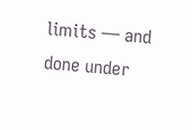limits — and done under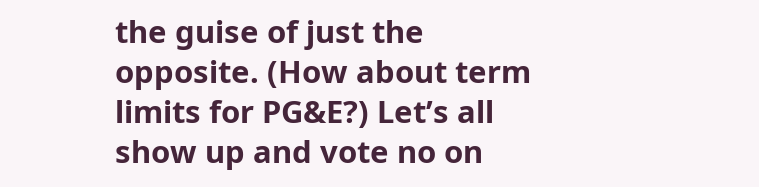the guise of just the opposite. (How about term limits for PG&E?) Let’s all show up and vote no on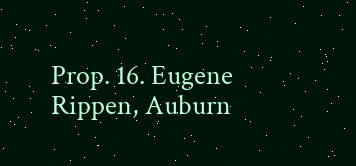Prop. 16. Eugene Rippen, Auburn